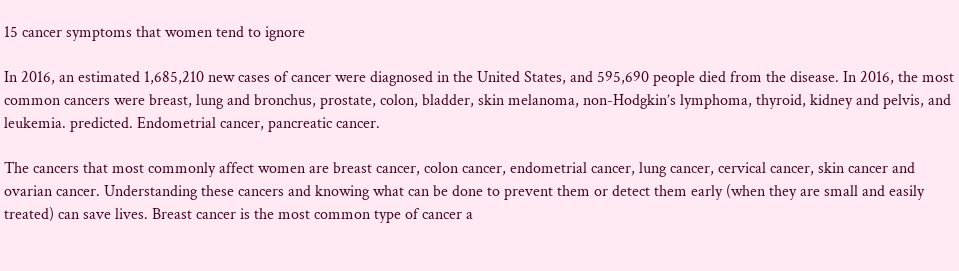15 cancer symptoms that women tend to ignore

In 2016, an estimated 1,685,210 new cases of cancer were diagnosed in the United States, and 595,690 people died from the disease. In 2016, the most common cancers were breast, lung and bronchus, prostate, colon, bladder, skin melanoma, non-Hodgkin’s lymphoma, thyroid, kidney and pelvis, and leukemia. predicted. Endometrial cancer, pancreatic cancer.

The cancers that most commonly affect women are breast cancer, colon cancer, endometrial cancer, lung cancer, cervical cancer, skin cancer and ovarian cancer. Understanding these cancers and knowing what can be done to prevent them or detect them early (when they are small and easily treated) can save lives. Breast cancer is the most common type of cancer a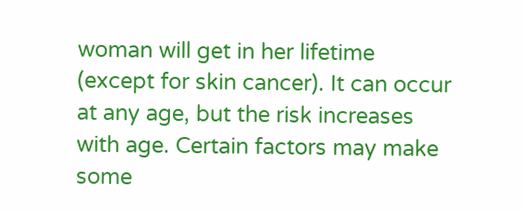woman will get in her lifetime (except for skin cancer). It can occur at any age, but the risk increases with age. Certain factors may make some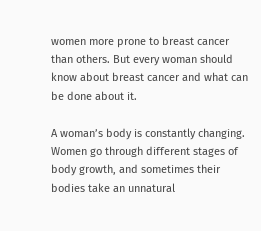women more prone to breast cancer than others. But every woman should know about breast cancer and what can be done about it.

A woman’s body is constantly changing. Women go through different stages of body growth, and sometimes their bodies take an unnatural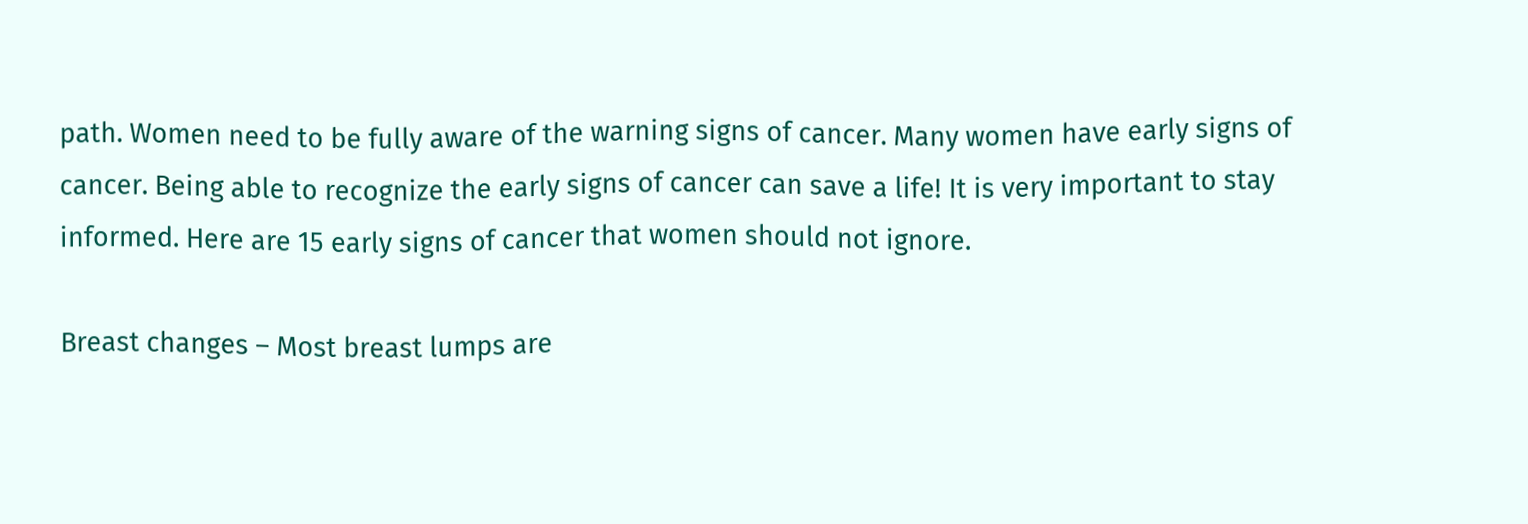path. Women need to be fully aware of the warning signs of cancer. Many women have early signs of cancer. Being able to recognize the early signs of cancer can save a life! It is very important to stay informed. Here are 15 early signs of cancer that women should not ignore.

Breast changes – Most breast lumps are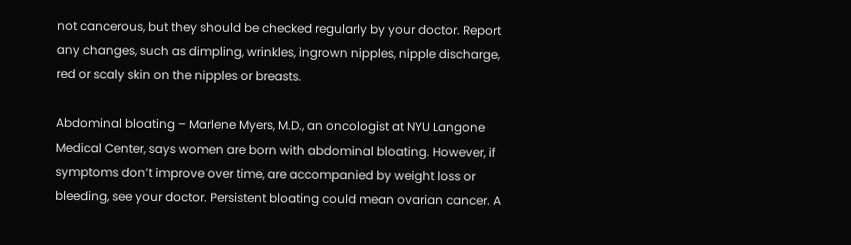not cancerous, but they should be checked regularly by your doctor. Report any changes, such as dimpling, wrinkles, ingrown nipples, nipple discharge, red or scaly skin on the nipples or breasts.

Abdominal bloating – Marlene Myers, M.D., an oncologist at NYU Langone Medical Center, says women are born with abdominal bloating. However, if symptoms don’t improve over time, are accompanied by weight loss or bleeding, see your doctor. Persistent bloating could mean ovarian cancer. A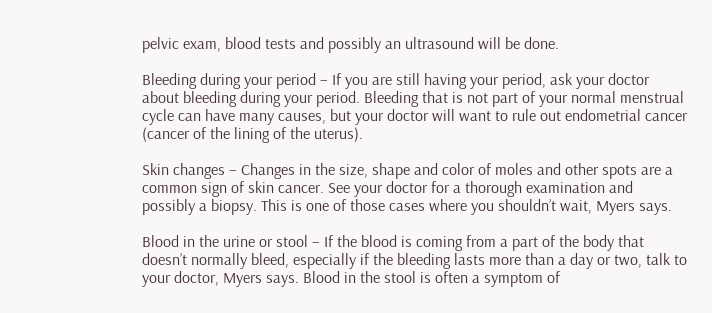pelvic exam, blood tests and possibly an ultrasound will be done.

Bleeding during your period – If you are still having your period, ask your doctor about bleeding during your period. Bleeding that is not part of your normal menstrual cycle can have many causes, but your doctor will want to rule out endometrial cancer (cancer of the lining of the uterus).

Skin changes – Changes in the size, shape and color of moles and other spots are a common sign of skin cancer. See your doctor for a thorough examination and possibly a biopsy. This is one of those cases where you shouldn’t wait, Myers says.

Blood in the urine or stool – If the blood is coming from a part of the body that doesn’t normally bleed, especially if the bleeding lasts more than a day or two, talk to your doctor, Myers says. Blood in the stool is often a symptom of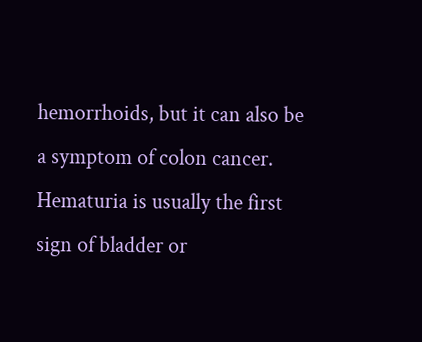hemorrhoids, but it can also be a symptom of colon cancer. Hematuria is usually the first sign of bladder or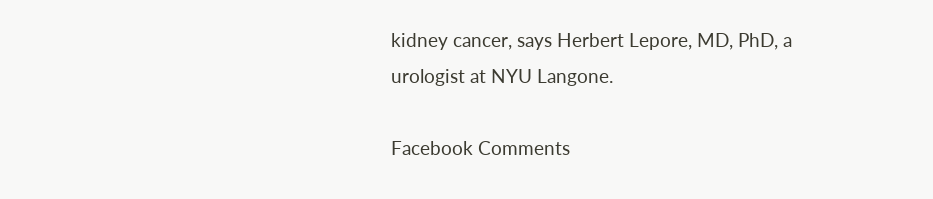kidney cancer, says Herbert Lepore, MD, PhD, a urologist at NYU Langone.

Facebook Comments